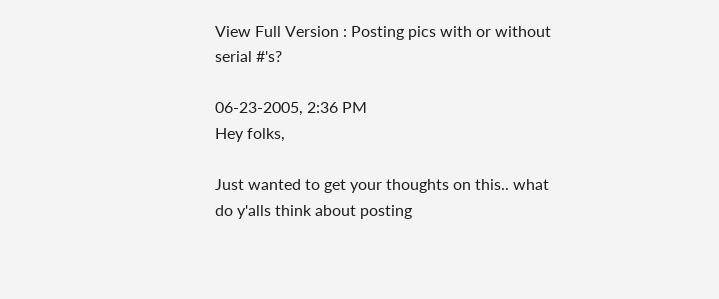View Full Version : Posting pics with or without serial #'s?

06-23-2005, 2:36 PM
Hey folks,

Just wanted to get your thoughts on this.. what do y'alls think about posting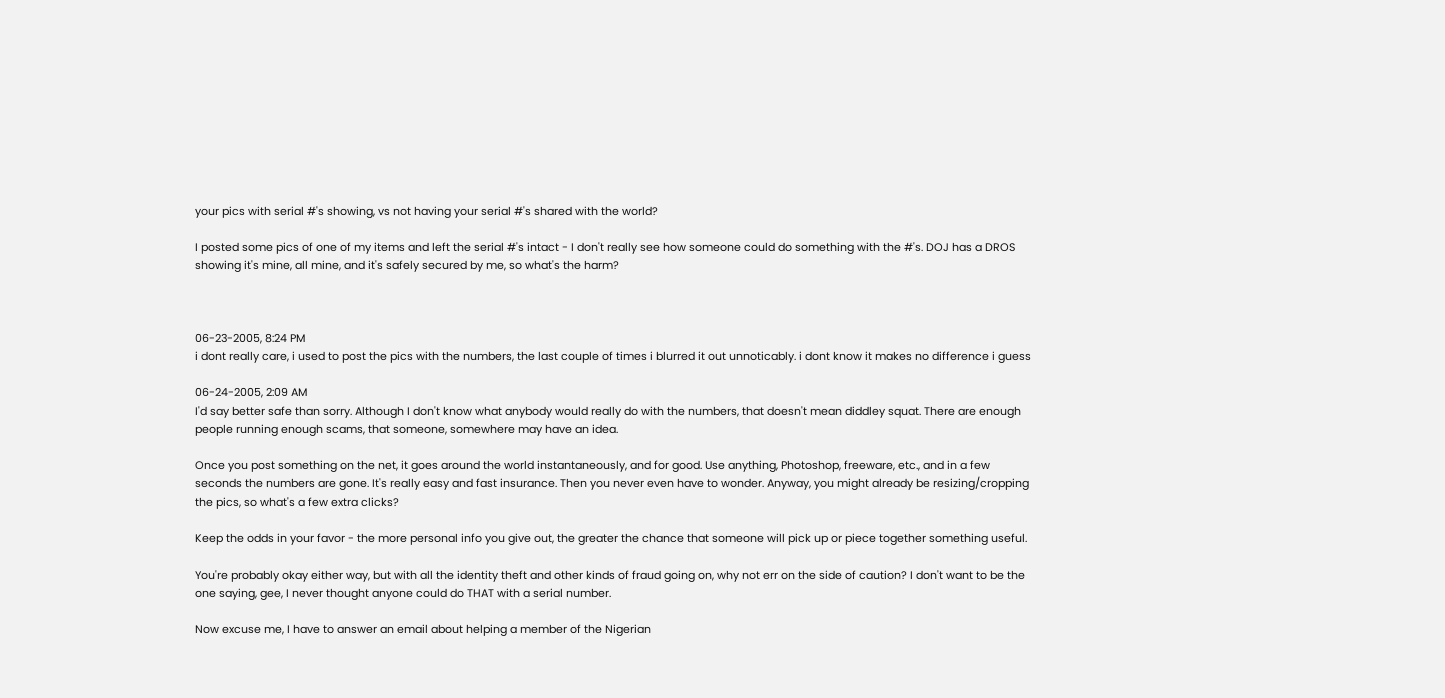your pics with serial #'s showing, vs not having your serial #'s shared with the world?

I posted some pics of one of my items and left the serial #'s intact - I don't really see how someone could do something with the #'s. DOJ has a DROS showing it's mine, all mine, and it's safely secured by me, so what's the harm?



06-23-2005, 8:24 PM
i dont really care, i used to post the pics with the numbers, the last couple of times i blurred it out unnoticably. i dont know it makes no difference i guess

06-24-2005, 2:09 AM
I'd say better safe than sorry. Although I don't know what anybody would really do with the numbers, that doesn't mean diddley squat. There are enough people running enough scams, that someone, somewhere may have an idea.

Once you post something on the net, it goes around the world instantaneously, and for good. Use anything, Photoshop, freeware, etc., and in a few seconds the numbers are gone. It's really easy and fast insurance. Then you never even have to wonder. Anyway, you might already be resizing/cropping the pics, so what's a few extra clicks?

Keep the odds in your favor - the more personal info you give out, the greater the chance that someone will pick up or piece together something useful.

You're probably okay either way, but with all the identity theft and other kinds of fraud going on, why not err on the side of caution? I don't want to be the one saying, gee, I never thought anyone could do THAT with a serial number.

Now excuse me, I have to answer an email about helping a member of the Nigerian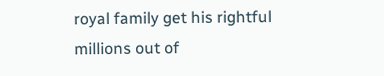royal family get his rightful millions out of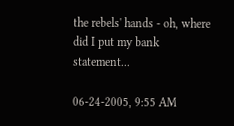the rebels' hands - oh, where did I put my bank statement...

06-24-2005, 9:55 AM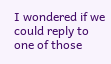I wondered if we could reply to one of those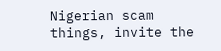Nigerian scam things, invite the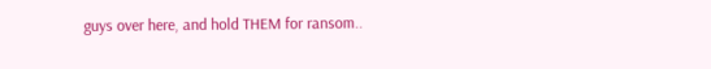guys over here, and hold THEM for ransom..